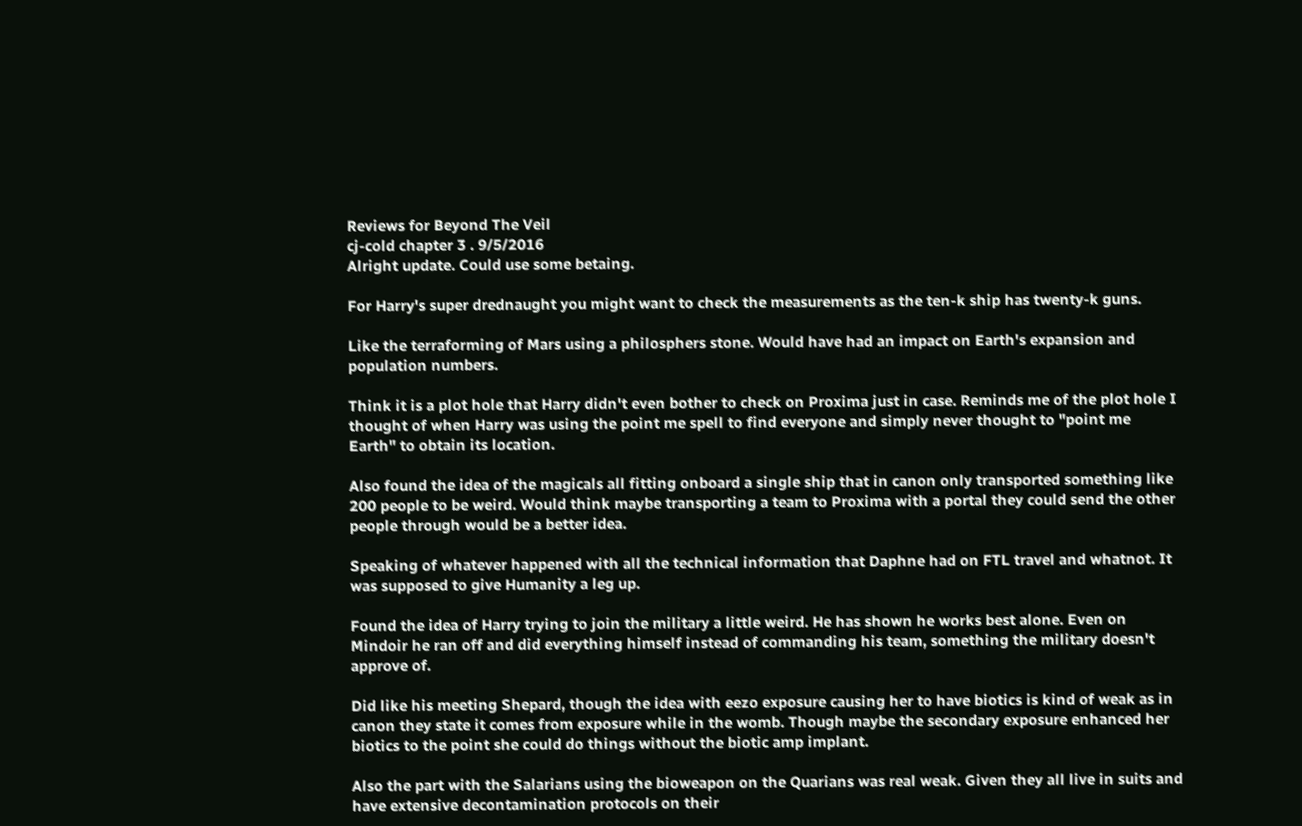Reviews for Beyond The Veil
cj-cold chapter 3 . 9/5/2016
Alright update. Could use some betaing.

For Harry's super drednaught you might want to check the measurements as the ten-k ship has twenty-k guns.

Like the terraforming of Mars using a philosphers stone. Would have had an impact on Earth's expansion and population numbers.

Think it is a plot hole that Harry didn't even bother to check on Proxima just in case. Reminds me of the plot hole I thought of when Harry was using the point me spell to find everyone and simply never thought to "point me Earth" to obtain its location.

Also found the idea of the magicals all fitting onboard a single ship that in canon only transported something like 200 people to be weird. Would think maybe transporting a team to Proxima with a portal they could send the other people through would be a better idea.

Speaking of whatever happened with all the technical information that Daphne had on FTL travel and whatnot. It was supposed to give Humanity a leg up.

Found the idea of Harry trying to join the military a little weird. He has shown he works best alone. Even on Mindoir he ran off and did everything himself instead of commanding his team, something the military doesn't approve of.

Did like his meeting Shepard, though the idea with eezo exposure causing her to have biotics is kind of weak as in canon they state it comes from exposure while in the womb. Though maybe the secondary exposure enhanced her biotics to the point she could do things without the biotic amp implant.

Also the part with the Salarians using the bioweapon on the Quarians was real weak. Given they all live in suits and have extensive decontamination protocols on their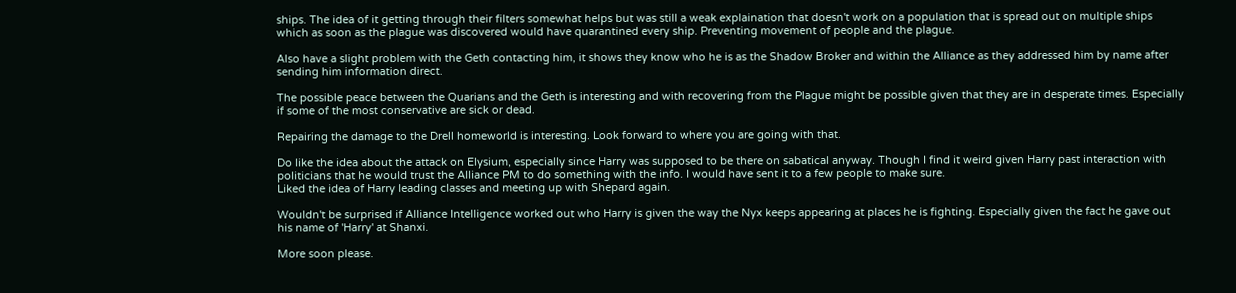ships. The idea of it getting through their filters somewhat helps but was still a weak explaination that doesn't work on a population that is spread out on multiple ships which as soon as the plague was discovered would have quarantined every ship. Preventing movement of people and the plague.

Also have a slight problem with the Geth contacting him, it shows they know who he is as the Shadow Broker and within the Alliance as they addressed him by name after sending him information direct.

The possible peace between the Quarians and the Geth is interesting and with recovering from the Plague might be possible given that they are in desperate times. Especially if some of the most conservative are sick or dead.

Repairing the damage to the Drell homeworld is interesting. Look forward to where you are going with that.

Do like the idea about the attack on Elysium, especially since Harry was supposed to be there on sabatical anyway. Though I find it weird given Harry past interaction with politicians that he would trust the Alliance PM to do something with the info. I would have sent it to a few people to make sure.
Liked the idea of Harry leading classes and meeting up with Shepard again.

Wouldn't be surprised if Alliance Intelligence worked out who Harry is given the way the Nyx keeps appearing at places he is fighting. Especially given the fact he gave out his name of 'Harry' at Shanxi.

More soon please.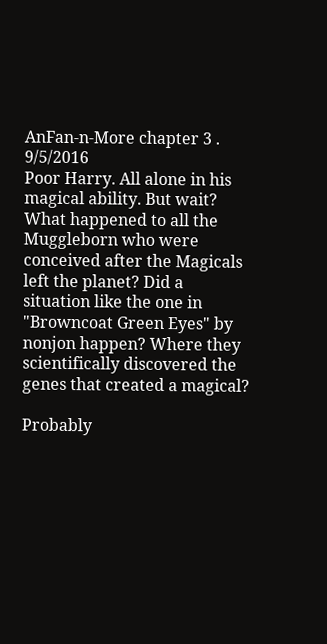AnFan-n-More chapter 3 . 9/5/2016
Poor Harry. All alone in his magical ability. But wait? What happened to all the Muggleborn who were conceived after the Magicals left the planet? Did a situation like the one in "Browncoat Green Eyes" by nonjon happen? Where they scientifically discovered the genes that created a magical?

Probably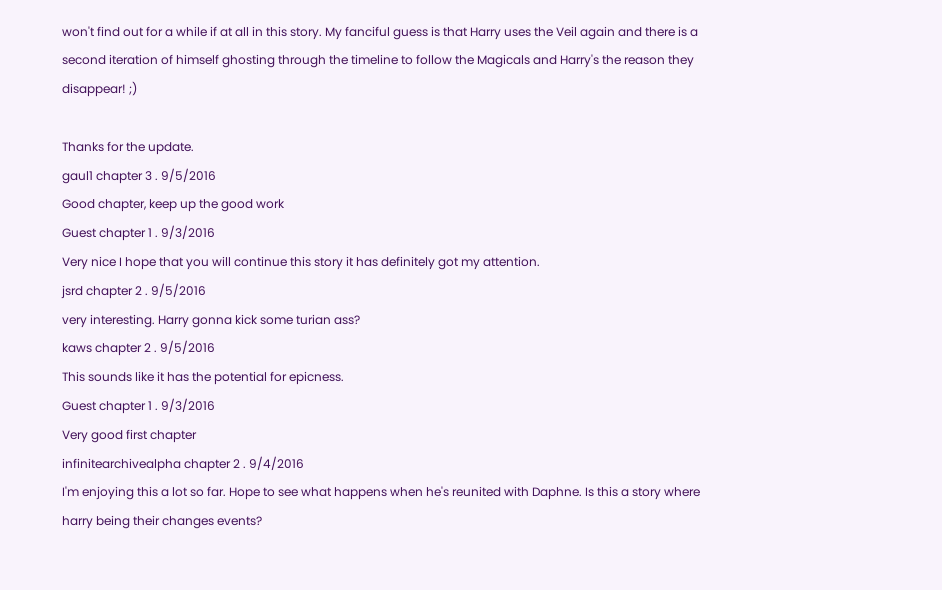won't find out for a while if at all in this story. My fanciful guess is that Harry uses the Veil again and there is a second iteration of himself ghosting through the timeline to follow the Magicals and Harry's the reason they disappear! ;)

Thanks for the update.
gaul1 chapter 3 . 9/5/2016
Good chapter, keep up the good work
Guest chapter 1 . 9/3/2016
Very nice I hope that you will continue this story it has definitely got my attention.
jsrd chapter 2 . 9/5/2016
very interesting. Harry gonna kick some turian ass?
kaws chapter 2 . 9/5/2016
This sounds like it has the potential for epicness.
Guest chapter 1 . 9/3/2016
Very good first chapter
infinitearchivealpha chapter 2 . 9/4/2016
I'm enjoying this a lot so far. Hope to see what happens when he's reunited with Daphne. Is this a story where harry being their changes events?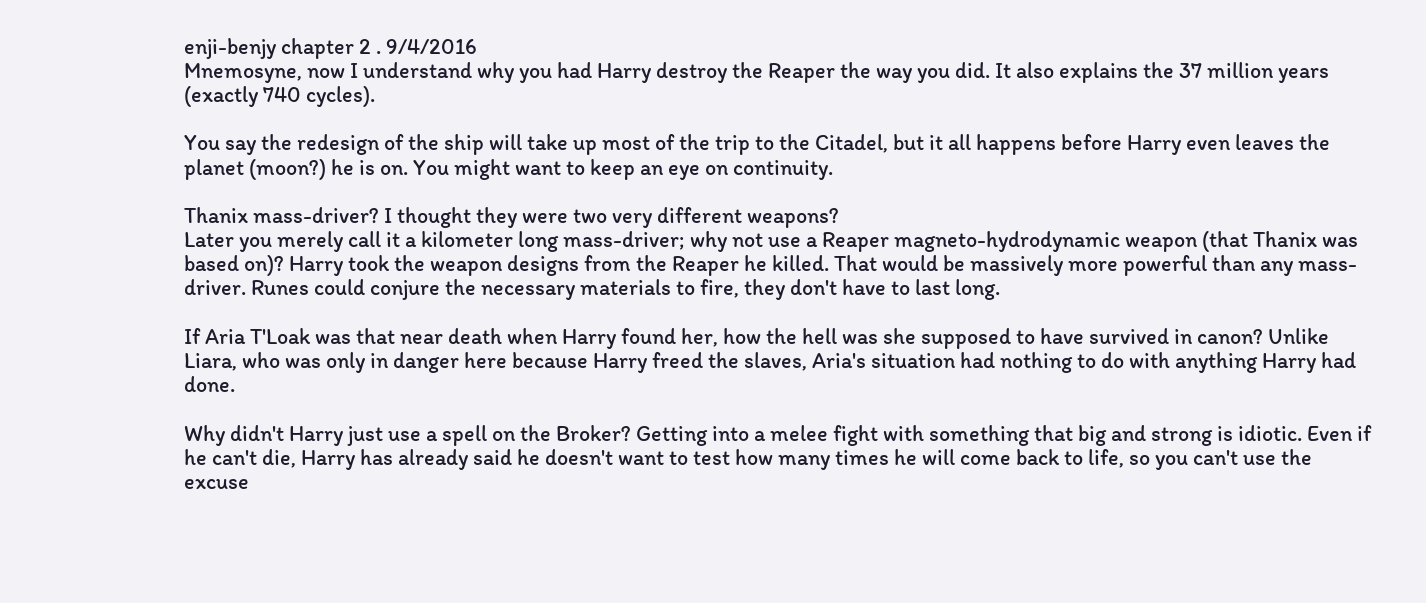enji-benjy chapter 2 . 9/4/2016
Mnemosyne, now I understand why you had Harry destroy the Reaper the way you did. It also explains the 37 million years (exactly 740 cycles).

You say the redesign of the ship will take up most of the trip to the Citadel, but it all happens before Harry even leaves the planet (moon?) he is on. You might want to keep an eye on continuity.

Thanix mass-driver? I thought they were two very different weapons?
Later you merely call it a kilometer long mass-driver; why not use a Reaper magneto-hydrodynamic weapon (that Thanix was based on)? Harry took the weapon designs from the Reaper he killed. That would be massively more powerful than any mass-driver. Runes could conjure the necessary materials to fire, they don't have to last long.

If Aria T'Loak was that near death when Harry found her, how the hell was she supposed to have survived in canon? Unlike Liara, who was only in danger here because Harry freed the slaves, Aria's situation had nothing to do with anything Harry had done.

Why didn't Harry just use a spell on the Broker? Getting into a melee fight with something that big and strong is idiotic. Even if he can't die, Harry has already said he doesn't want to test how many times he will come back to life, so you can't use the excuse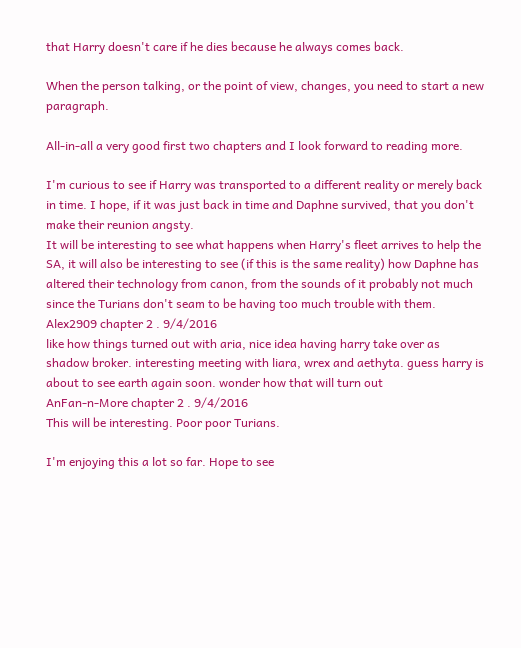that Harry doesn't care if he dies because he always comes back.

When the person talking, or the point of view, changes, you need to start a new paragraph.

All-in-all a very good first two chapters and I look forward to reading more.

I'm curious to see if Harry was transported to a different reality or merely back in time. I hope, if it was just back in time and Daphne survived, that you don't make their reunion angsty.
It will be interesting to see what happens when Harry's fleet arrives to help the SA, it will also be interesting to see (if this is the same reality) how Daphne has altered their technology from canon, from the sounds of it probably not much since the Turians don't seam to be having too much trouble with them.
Alex2909 chapter 2 . 9/4/2016
like how things turned out with aria, nice idea having harry take over as shadow broker. interesting meeting with liara, wrex and aethyta. guess harry is about to see earth again soon. wonder how that will turn out
AnFan-n-More chapter 2 . 9/4/2016
This will be interesting. Poor poor Turians.

I'm enjoying this a lot so far. Hope to see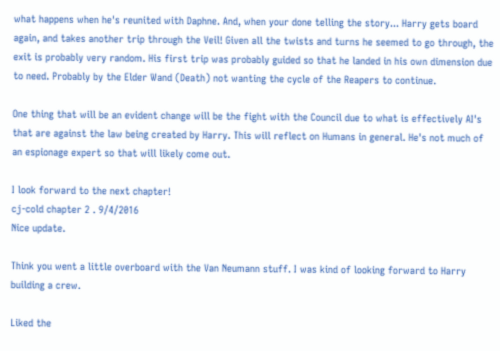what happens when he's reunited with Daphne. And, when your done telling the story... Harry gets board again, and takes another trip through the Veil! Given all the twists and turns he seemed to go through, the exit is probably very random. His first trip was probably guided so that he landed in his own dimension due to need. Probably by the Elder Wand (Death) not wanting the cycle of the Reapers to continue.

One thing that will be an evident change will be the fight with the Council due to what is effectively AI's that are against the law being created by Harry. This will reflect on Humans in general. He's not much of an espionage expert so that will likely come out.

I look forward to the next chapter!
cj-cold chapter 2 . 9/4/2016
Nice update.

Think you went a little overboard with the Van Neumann stuff. I was kind of looking forward to Harry building a crew.

Liked the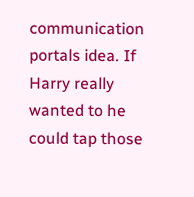communication portals idea. If Harry really wanted to he could tap those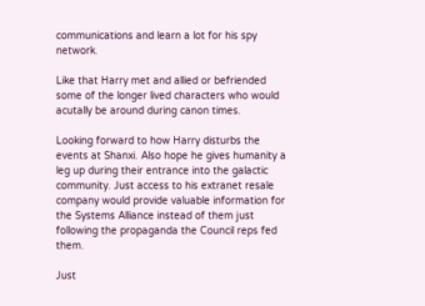communications and learn a lot for his spy network.

Like that Harry met and allied or befriended some of the longer lived characters who would acutally be around during canon times.

Looking forward to how Harry disturbs the events at Shanxi. Also hope he gives humanity a leg up during their entrance into the galactic community. Just access to his extranet resale company would provide valuable information for the Systems Alliance instead of them just following the propaganda the Council reps fed them.

Just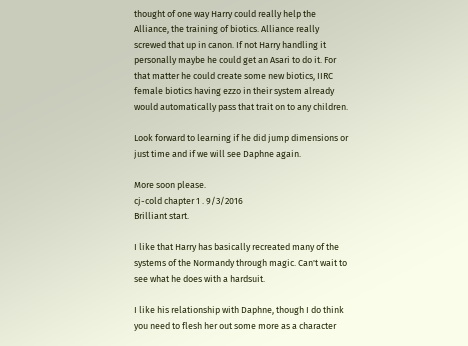thought of one way Harry could really help the Alliance, the training of biotics. Alliance really screwed that up in canon. If not Harry handling it personally maybe he could get an Asari to do it. For that matter he could create some new biotics, IIRC female biotics having ezzo in their system already would automatically pass that trait on to any children.

Look forward to learning if he did jump dimensions or just time and if we will see Daphne again.

More soon please.
cj-cold chapter 1 . 9/3/2016
Brilliant start.

I like that Harry has basically recreated many of the systems of the Normandy through magic. Can't wait to see what he does with a hardsuit.

I like his relationship with Daphne, though I do think you need to flesh her out some more as a character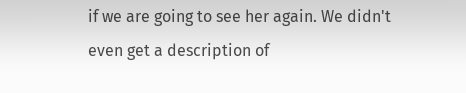if we are going to see her again. We didn't even get a description of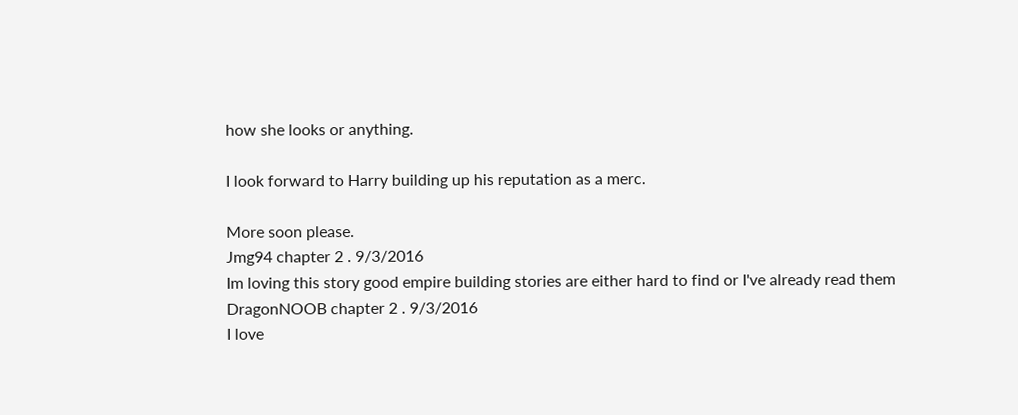how she looks or anything.

I look forward to Harry building up his reputation as a merc.

More soon please.
Jmg94 chapter 2 . 9/3/2016
Im loving this story good empire building stories are either hard to find or I've already read them
DragonNOOB chapter 2 . 9/3/2016
I love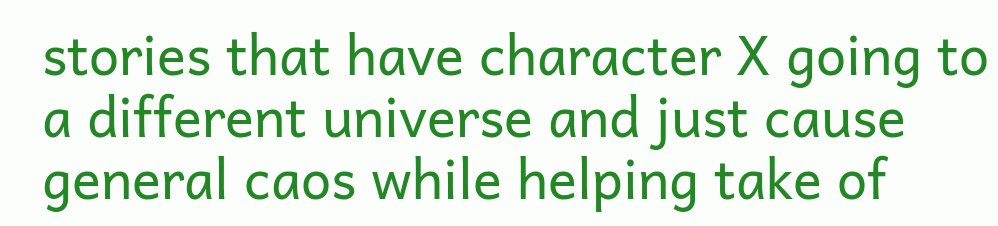stories that have character X going to a different universe and just cause general caos while helping take of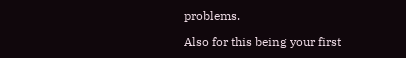problems.

Also for this being your first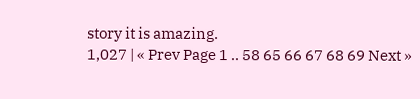story it is amazing.
1,027 | « Prev Page 1 .. 58 65 66 67 68 69 Next »